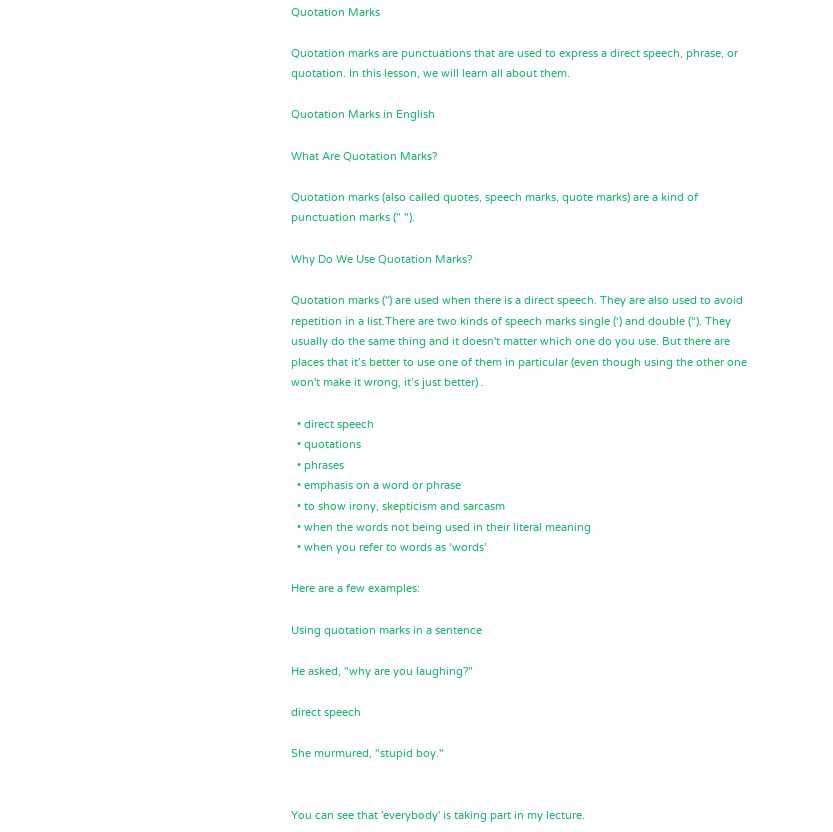Quotation Marks

Quotation marks are punctuations that are used to express a direct speech, phrase, or quotation. In this lesson, we will learn all about them.

Quotation Marks in English

What Are Quotation Marks?

Quotation marks (also called quotes, speech marks, quote marks) are a kind of punctuation marks (" ").

Why Do We Use Quotation Marks?

Quotation marks ('') are used when there is a direct speech. They are also used to avoid repetition in a list.There are two kinds of speech marks single (‘) and double (“). They usually do the same thing and it doesn't matter which one do you use. But there are places that it’s better to use one of them in particular (even though using the other one won't make it wrong, it’s just better) .

  • direct speech
  • quotations
  • phrases
  • emphasis on a word or phrase
  • to show irony, skepticism and sarcasm
  • when the words not being used in their literal meaning
  • when you refer to words as ‘words’

Here are a few examples:

Using quotation marks in a sentence

He asked, "why are you laughing?"

direct speech

She murmured, "stupid boy."


You can see that 'everybody' is taking part in my lecture.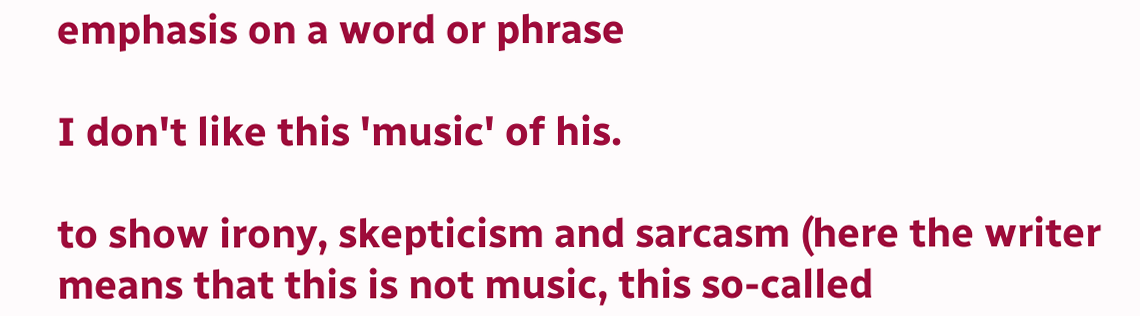emphasis on a word or phrase

I don't like this 'music' of his.

to show irony, skepticism and sarcasm (here the writer means that this is not music, this so-called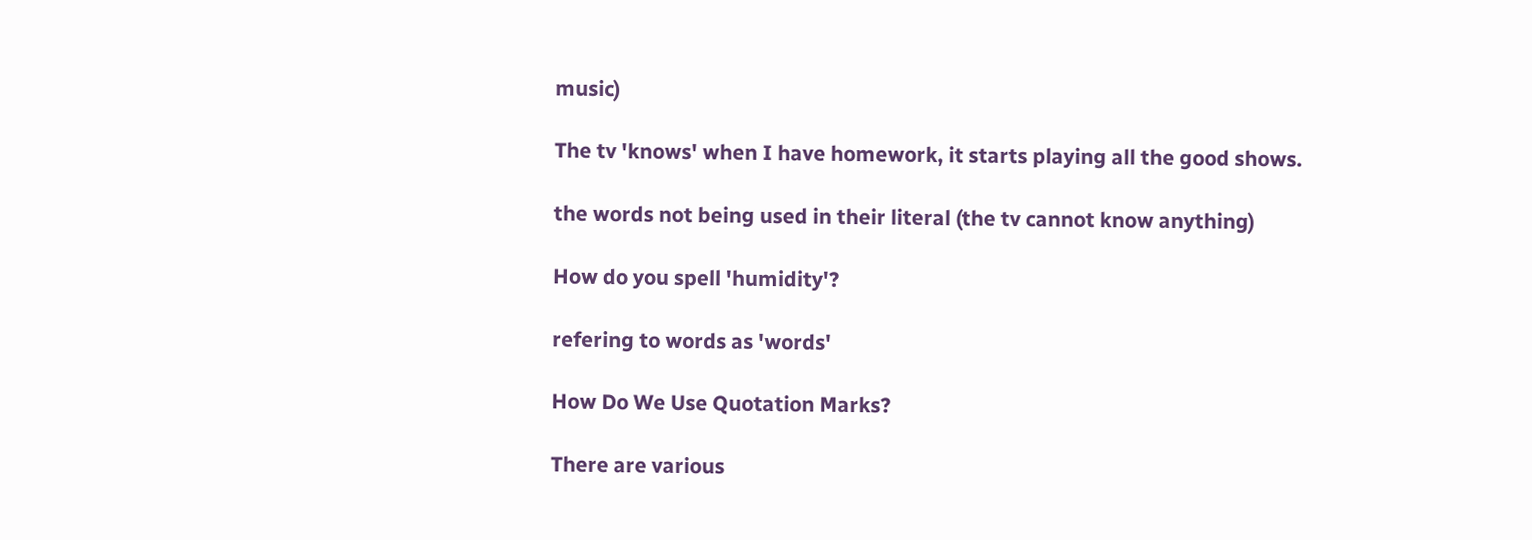music)

The tv 'knows' when I have homework, it starts playing all the good shows.

the words not being used in their literal (the tv cannot know anything)

How do you spell 'humidity'?

refering to words as 'words'

How Do We Use Quotation Marks?

There are various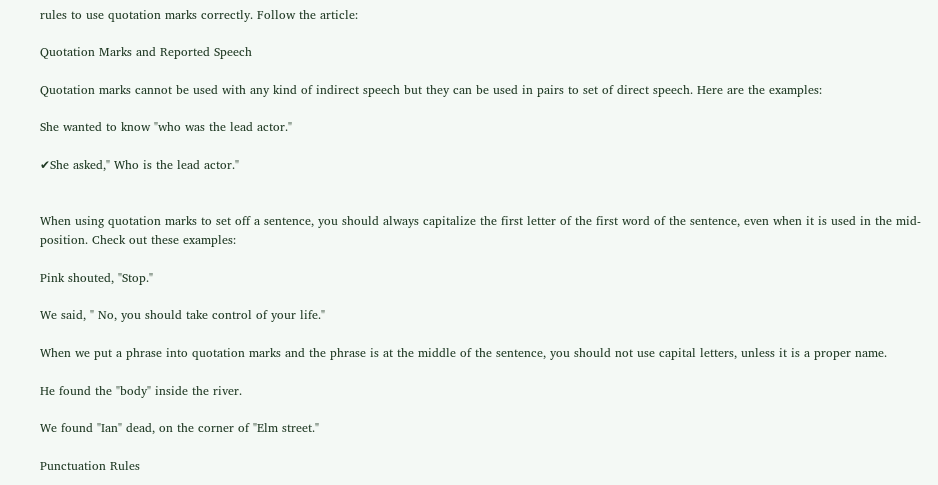rules to use quotation marks correctly. Follow the article:

Quotation Marks and Reported Speech

Quotation marks cannot be used with any kind of indirect speech but they can be used in pairs to set of direct speech. Here are the examples:

She wanted to know "who was the lead actor."

✔She asked," Who is the lead actor."


When using quotation marks to set off a sentence, you should always capitalize the first letter of the first word of the sentence, even when it is used in the mid-position. Check out these examples:

Pink shouted, "Stop."

We said, " No, you should take control of your life."

When we put a phrase into quotation marks and the phrase is at the middle of the sentence, you should not use capital letters, unless it is a proper name.

He found the "body" inside the river.

We found "Ian" dead, on the corner of "Elm street."

Punctuation Rules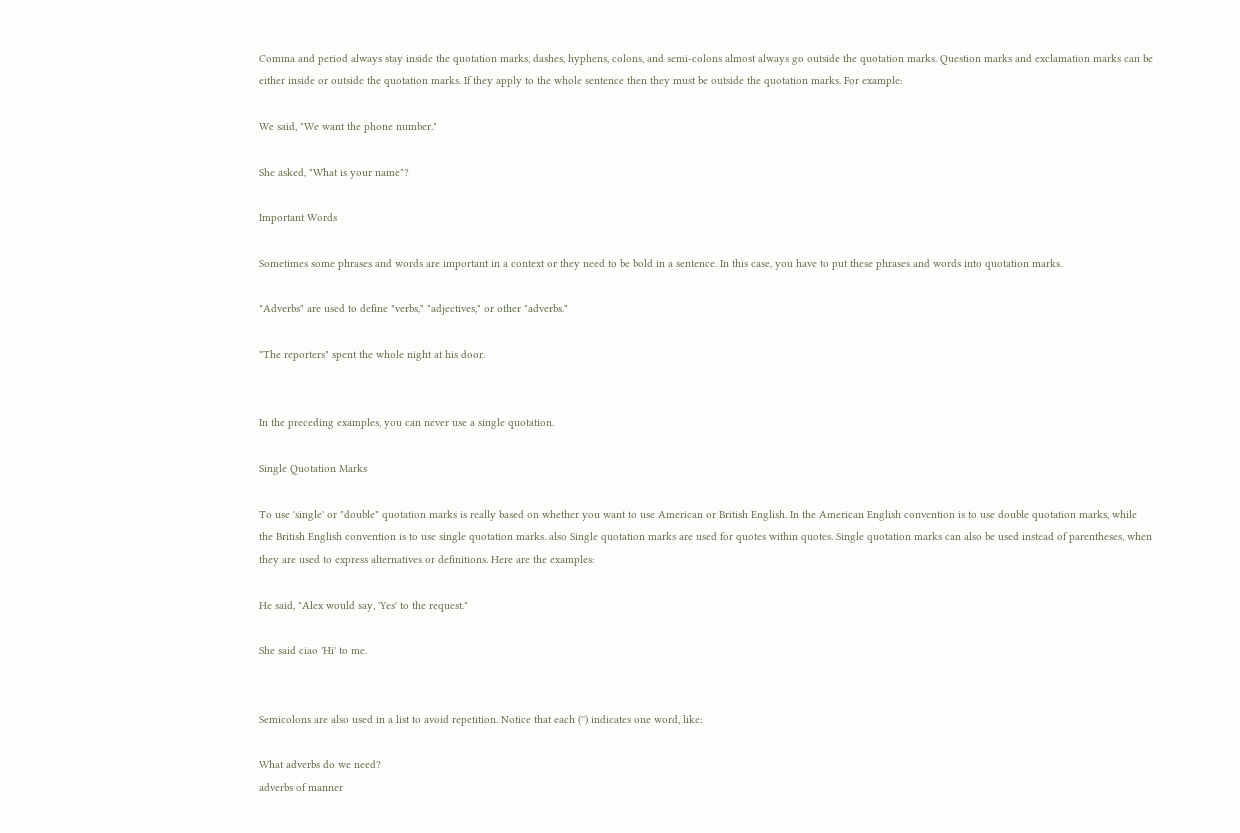Comma and period always stay inside the quotation marks, dashes, hyphens, colons, and semi-colons almost always go outside the quotation marks. Question marks and exclamation marks can be either inside or outside the quotation marks. If they apply to the whole sentence then they must be outside the quotation marks. For example:

We said, "We want the phone number."

She asked, "What is your name"?

Important Words

Sometimes some phrases and words are important in a context or they need to be bold in a sentence. In this case, you have to put these phrases and words into quotation marks.

"Adverbs" are used to define "verbs," "adjectives," or other "adverbs."

"The reporters" spent the whole night at his door.


In the preceding examples, you can never use a single quotation.

Single Quotation Marks

To use 'single' or "double" quotation marks is really based on whether you want to use American or British English. In the American English convention is to use double quotation marks, while the British English convention is to use single quotation marks. also Single quotation marks are used for quotes within quotes. Single quotation marks can also be used instead of parentheses, when they are used to express alternatives or definitions. Here are the examples:

He said, "Alex would say, 'Yes' to the request."

She said ciao 'Hi' to me.


Semicolons are also used in a list to avoid repetition. Notice that each ('') indicates one word, like:

What adverbs do we need?
adverbs of manner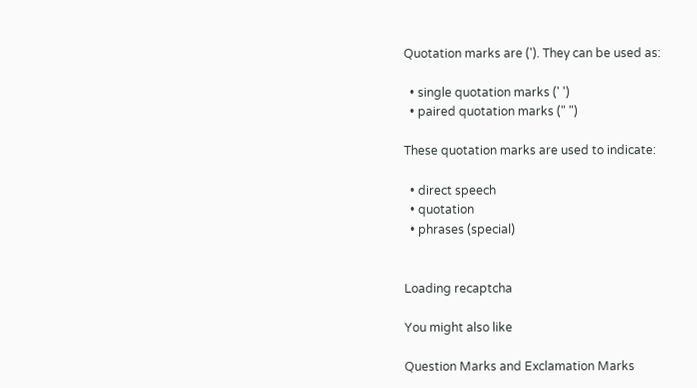Quotation marks are ('). They can be used as:

  • single quotation marks (' ')
  • paired quotation marks (" ")

These quotation marks are used to indicate:

  • direct speech
  • quotation
  • phrases (special)


Loading recaptcha

You might also like

Question Marks and Exclamation Marks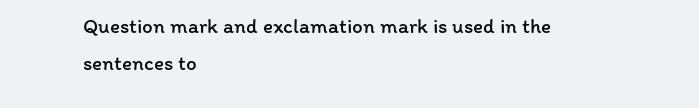Question mark and exclamation mark is used in the sentences to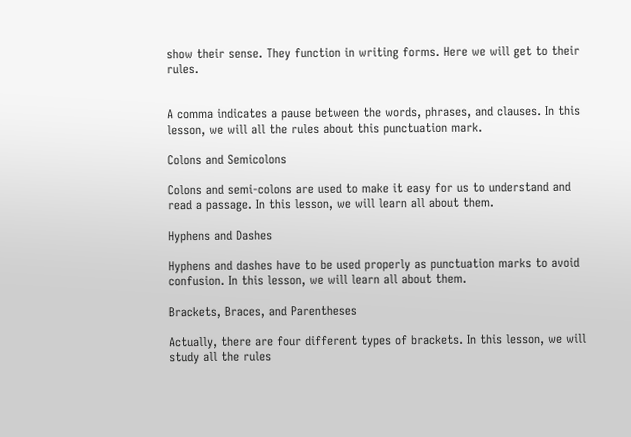show their sense. They function in writing forms. Here we will get to their rules.


A comma indicates a pause between the words, phrases, and clauses. In this lesson, we will all the rules about this punctuation mark.

Colons and Semicolons

Colons and semi-colons are used to make it easy for us to understand and read a passage. In this lesson, we will learn all about them.

Hyphens and Dashes

Hyphens and dashes have to be used properly as punctuation marks to avoid confusion. In this lesson, we will learn all about them.

Brackets, Braces, and Parentheses

Actually, there are four different types of brackets. In this lesson, we will study all the rules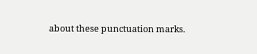about these punctuation marks.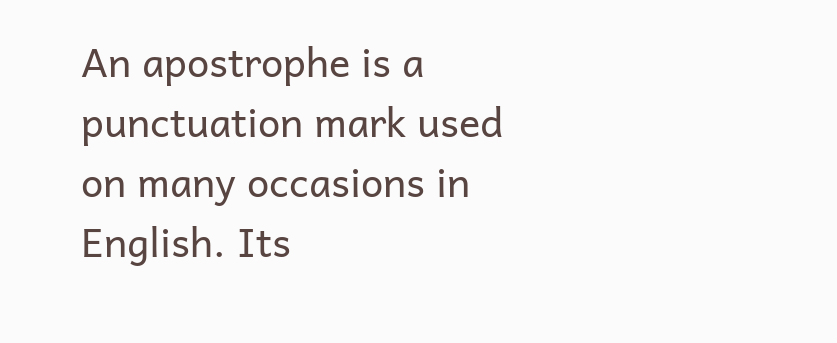An apostrophe is a punctuation mark used on many occasions in English. Its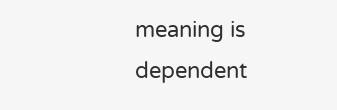meaning is dependent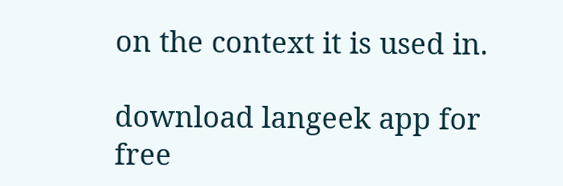on the context it is used in.

download langeek app for free